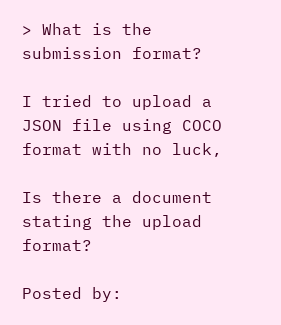> What is the submission format?

I tried to upload a JSON file using COCO format with no luck,

Is there a document stating the upload format?

Posted by: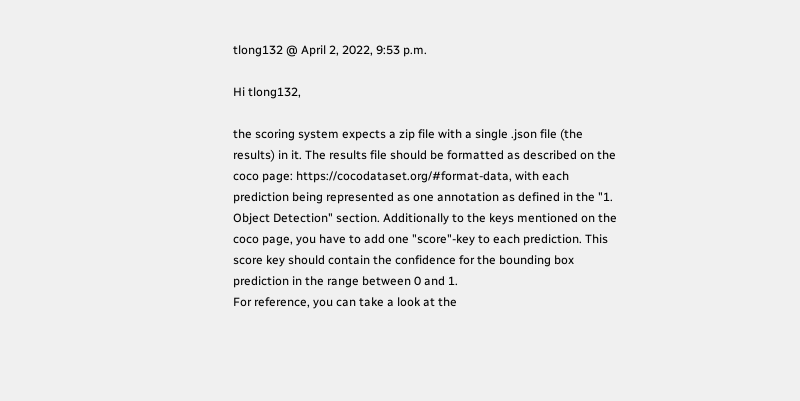tlong132 @ April 2, 2022, 9:53 p.m.

Hi tlong132,

the scoring system expects a zip file with a single .json file (the results) in it. The results file should be formatted as described on the coco page: https://cocodataset.org/#format-data, with each prediction being represented as one annotation as defined in the "1. Object Detection" section. Additionally to the keys mentioned on the coco page, you have to add one "score"-key to each prediction. This score key should contain the confidence for the bounding box prediction in the range between 0 and 1.
For reference, you can take a look at the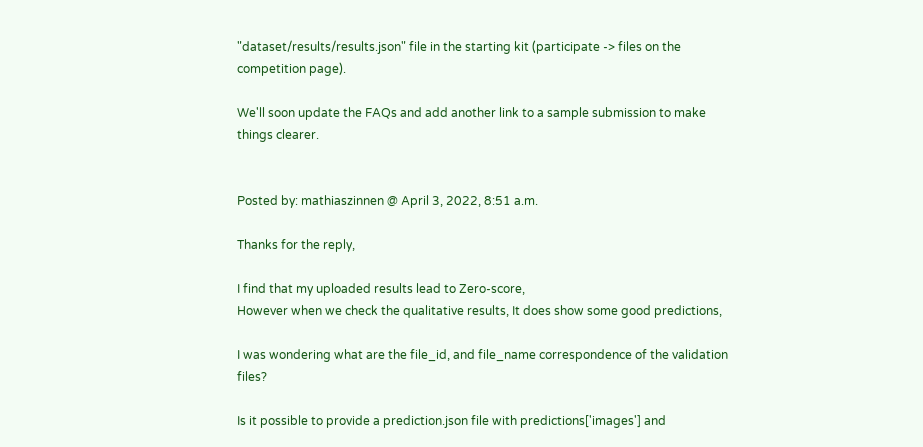"dataset/results/results.json" file in the starting kit (participate -> files on the competition page).

We'll soon update the FAQs and add another link to a sample submission to make things clearer.


Posted by: mathiaszinnen @ April 3, 2022, 8:51 a.m.

Thanks for the reply,

I find that my uploaded results lead to Zero-score,
However when we check the qualitative results, It does show some good predictions,

I was wondering what are the file_id, and file_name correspondence of the validation files?

Is it possible to provide a prediction.json file with predictions['images'] and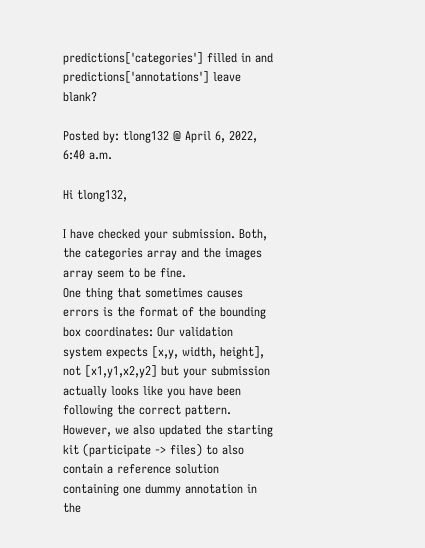predictions['categories'] filled in and predictions['annotations'] leave blank?

Posted by: tlong132 @ April 6, 2022, 6:40 a.m.

Hi tlong132,

I have checked your submission. Both, the categories array and the images array seem to be fine.
One thing that sometimes causes errors is the format of the bounding box coordinates: Our validation system expects [x,y, width, height], not [x1,y1,x2,y2] but your submission actually looks like you have been following the correct pattern.
However, we also updated the starting kit (participate -> files) to also contain a reference solution containing one dummy annotation in the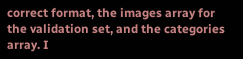correct format, the images array for the validation set, and the categories array. I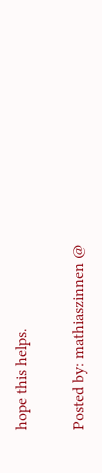hope this helps.


Posted by: mathiaszinnen @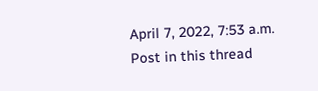April 7, 2022, 7:53 a.m.
Post in this thread